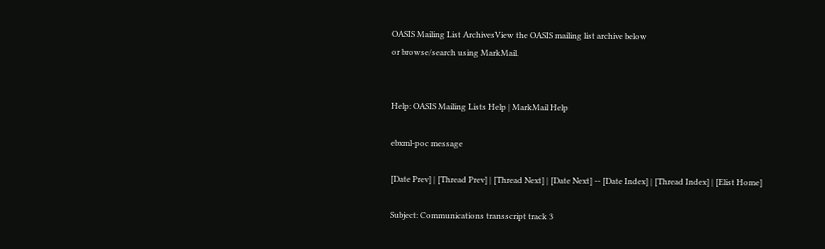OASIS Mailing List ArchivesView the OASIS mailing list archive below
or browse/search using MarkMail.


Help: OASIS Mailing Lists Help | MarkMail Help

ebxml-poc message

[Date Prev] | [Thread Prev] | [Thread Next] | [Date Next] -- [Date Index] | [Thread Index] | [Elist Home]

Subject: Communications transscript track 3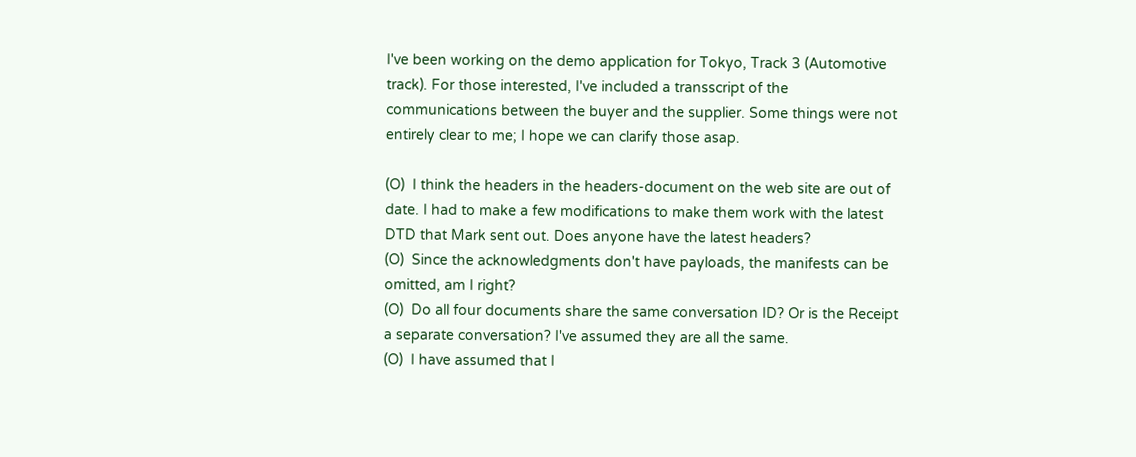I've been working on the demo application for Tokyo, Track 3 (Automotive
track). For those interested, I've included a transscript of the
communications between the buyer and the supplier. Some things were not
entirely clear to me; I hope we can clarify those asap.

(O)  I think the headers in the headers-document on the web site are out of
date. I had to make a few modifications to make them work with the latest
DTD that Mark sent out. Does anyone have the latest headers?
(O)  Since the acknowledgments don't have payloads, the manifests can be
omitted, am I right?
(O)  Do all four documents share the same conversation ID? Or is the Receipt
a separate conversation? I've assumed they are all the same.
(O)  I have assumed that I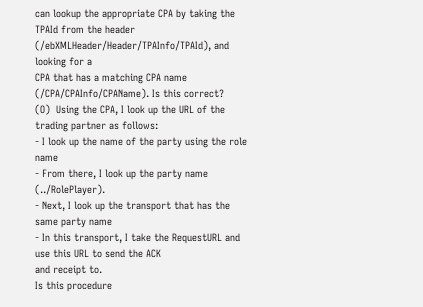can lookup the appropriate CPA by taking the
TPAId from the header (/ebXMLHeader/Header/TPAInfo/TPAId), and looking for a
CPA that has a matching CPA name (/CPA/CPAInfo/CPAName). Is this correct?
(O)  Using the CPA, I look up the URL of the trading partner as follows:
- I look up the name of the party using the role name
- From there, I look up the party name (../RolePlayer).
- Next, I look up the transport that has the same party name
- In this transport, I take the RequestURL and use this URL to send the ACK
and receipt to.
Is this procedure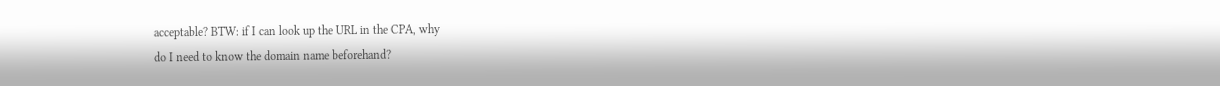acceptable? BTW: if I can look up the URL in the CPA, why
do I need to know the domain name beforehand?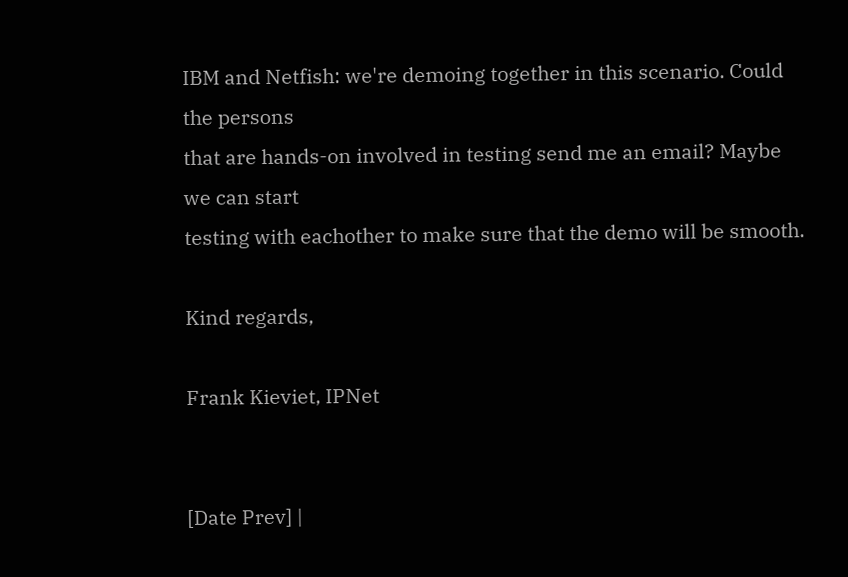IBM and Netfish: we're demoing together in this scenario. Could the persons
that are hands-on involved in testing send me an email? Maybe we can start
testing with eachother to make sure that the demo will be smooth.

Kind regards,

Frank Kieviet, IPNet


[Date Prev] |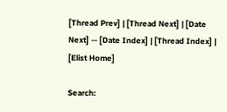[Thread Prev] | [Thread Next] | [Date Next] -- [Date Index] | [Thread Index] | [Elist Home]

Search: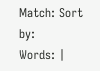Match: Sort by:
Words: |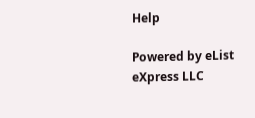Help

Powered by eList eXpress LLC